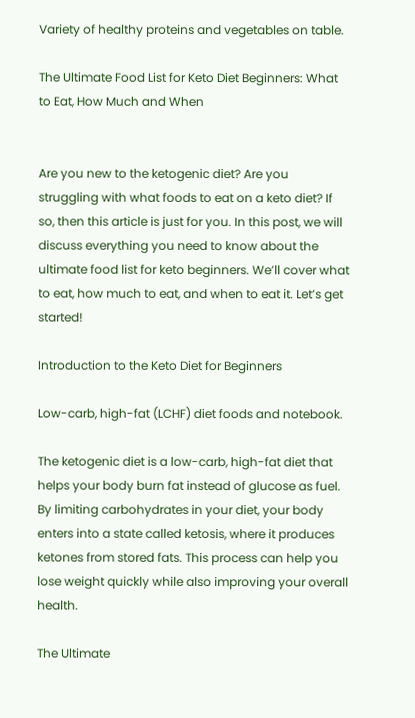Variety of healthy proteins and vegetables on table.

The Ultimate Food List for Keto Diet Beginners: What to Eat, How Much and When


Are you new to the ketogenic diet? Are you struggling with what foods to eat on a keto diet? If so, then this article is just for you. In this post, we will discuss everything you need to know about the ultimate food list for keto beginners. We’ll cover what to eat, how much to eat, and when to eat it. Let’s get started!

Introduction to the Keto Diet for Beginners

Low-carb, high-fat (LCHF) diet foods and notebook.

The ketogenic diet is a low-carb, high-fat diet that helps your body burn fat instead of glucose as fuel. By limiting carbohydrates in your diet, your body enters into a state called ketosis, where it produces ketones from stored fats. This process can help you lose weight quickly while also improving your overall health.

The Ultimate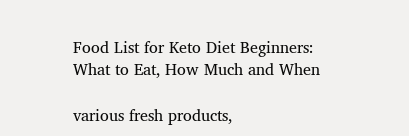Food List for Keto Diet Beginners: What to Eat, How Much and When

various fresh products,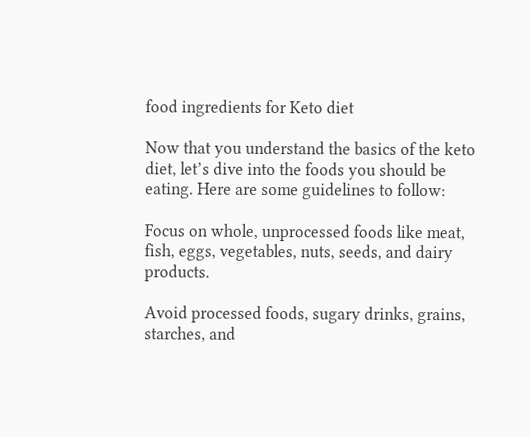food ingredients for Keto diet

Now that you understand the basics of the keto diet, let’s dive into the foods you should be eating. Here are some guidelines to follow:

Focus on whole, unprocessed foods like meat, fish, eggs, vegetables, nuts, seeds, and dairy products.

Avoid processed foods, sugary drinks, grains, starches, and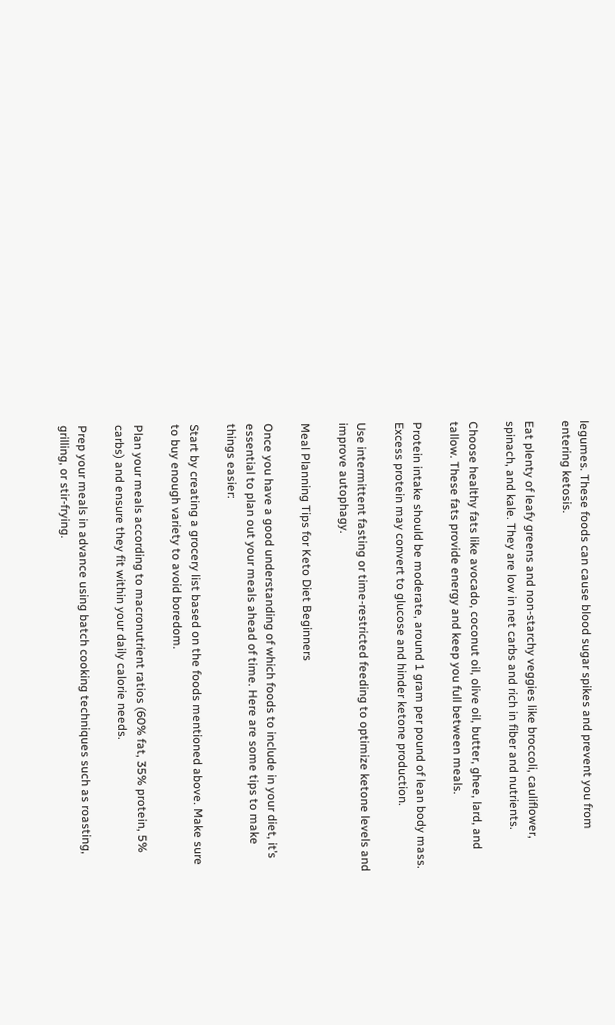legumes. These foods can cause blood sugar spikes and prevent you from entering ketosis.

Eat plenty of leafy greens and non-starchy veggies like broccoli, cauliflower, spinach, and kale. They are low in net carbs and rich in fiber and nutrients.

Choose healthy fats like avocado, coconut oil, olive oil, butter, ghee, lard, and tallow. These fats provide energy and keep you full between meals.

Protein intake should be moderate, around 1 gram per pound of lean body mass. Excess protein may convert to glucose and hinder ketone production.

Use intermittent fasting or time-restricted feeding to optimize ketone levels and improve autophagy.

Meal Planning Tips for Keto Diet Beginners

Once you have a good understanding of which foods to include in your diet, it’s essential to plan out your meals ahead of time. Here are some tips to make things easier:

Start by creating a grocery list based on the foods mentioned above. Make sure to buy enough variety to avoid boredom.

Plan your meals according to macronutrient ratios (60% fat, 35% protein, 5% carbs) and ensure they fit within your daily calorie needs.

Prep your meals in advance using batch cooking techniques such as roasting, grilling, or stir-frying.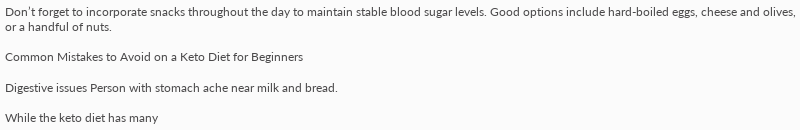Don’t forget to incorporate snacks throughout the day to maintain stable blood sugar levels. Good options include hard-boiled eggs, cheese and olives, or a handful of nuts.

Common Mistakes to Avoid on a Keto Diet for Beginners

Digestive issues Person with stomach ache near milk and bread.

While the keto diet has many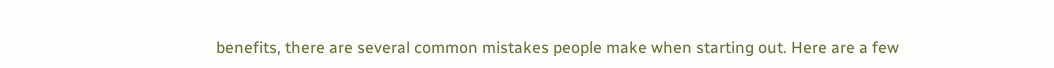benefits, there are several common mistakes people make when starting out. Here are a few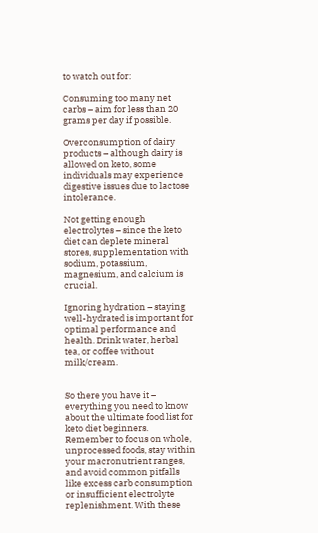to watch out for:

Consuming too many net carbs – aim for less than 20 grams per day if possible.

Overconsumption of dairy products – although dairy is allowed on keto, some individuals may experience digestive issues due to lactose intolerance.

Not getting enough electrolytes – since the keto diet can deplete mineral stores, supplementation with sodium, potassium, magnesium, and calcium is crucial.

Ignoring hydration – staying well-hydrated is important for optimal performance and health. Drink water, herbal tea, or coffee without milk/cream.


So there you have it – everything you need to know about the ultimate food list for keto diet beginners. Remember to focus on whole, unprocessed foods, stay within your macronutrient ranges, and avoid common pitfalls like excess carb consumption or insufficient electrolyte replenishment. With these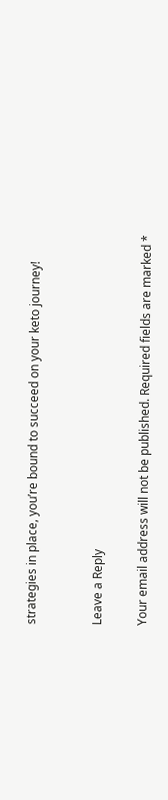strategies in place, you’re bound to succeed on your keto journey!


Leave a Reply

Your email address will not be published. Required fields are marked *